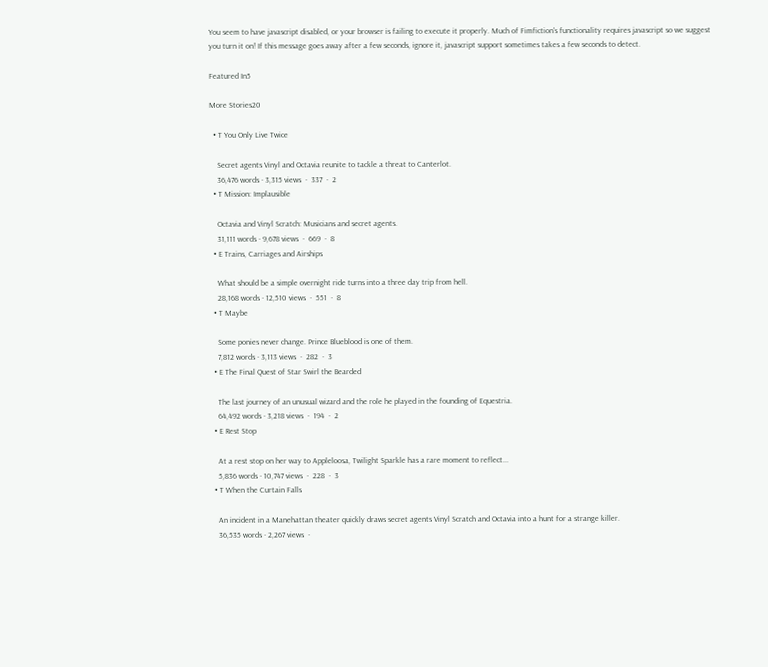You seem to have javascript disabled, or your browser is failing to execute it properly. Much of Fimfiction's functionality requires javascript so we suggest you turn it on! If this message goes away after a few seconds, ignore it, javascript support sometimes takes a few seconds to detect.

Featured In5

More Stories20

  • T You Only Live Twice

    Secret agents Vinyl and Octavia reunite to tackle a threat to Canterlot.
    36,476 words · 3,315 views  ·  337  ·  2
  • T Mission: Implausible

    Octavia and Vinyl Scratch: Musicians and secret agents.
    31,111 words · 9,678 views  ·  669  ·  8
  • E Trains, Carriages and Airships

    What should be a simple overnight ride turns into a three day trip from hell.
    28,168 words · 12,510 views  ·  551  ·  8
  • T Maybe

    Some ponies never change. Prince Blueblood is one of them.
    7,812 words · 3,113 views  ·  282  ·  3
  • E The Final Quest of Star Swirl the Bearded

    The last journey of an unusual wizard and the role he played in the founding of Equestria.
    64,492 words · 3,218 views  ·  194  ·  2
  • E Rest Stop

    At a rest stop on her way to Appleloosa, Twilight Sparkle has a rare moment to reflect...
    5,836 words · 10,747 views  ·  228  ·  3
  • T When the Curtain Falls

    An incident in a Manehattan theater quickly draws secret agents Vinyl Scratch and Octavia into a hunt for a strange killer.
    36,535 words · 2,267 views  ·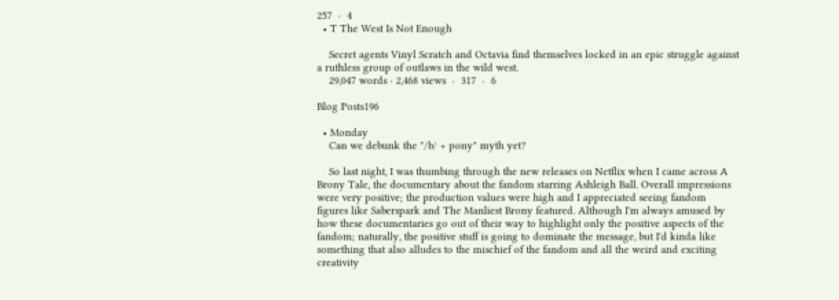257  ·  4
  • T The West Is Not Enough

    Secret agents Vinyl Scratch and Octavia find themselves locked in an epic struggle against a ruthless group of outlaws in the wild west.
    29,047 words · 2,468 views  ·  317  ·  6

Blog Posts196

  • Monday
    Can we debunk the "/b/ + pony" myth yet?

    So last night, I was thumbing through the new releases on Netflix when I came across A Brony Tale, the documentary about the fandom starring Ashleigh Ball. Overall impressions were very positive; the production values were high and I appreciated seeing fandom figures like Saberspark and The Manliest Brony featured. Although I'm always amused by how these documentaries go out of their way to highlight only the positive aspects of the fandom; naturally, the positive stuff is going to dominate the message, but I'd kinda like something that also alludes to the mischief of the fandom and all the weird and exciting creativity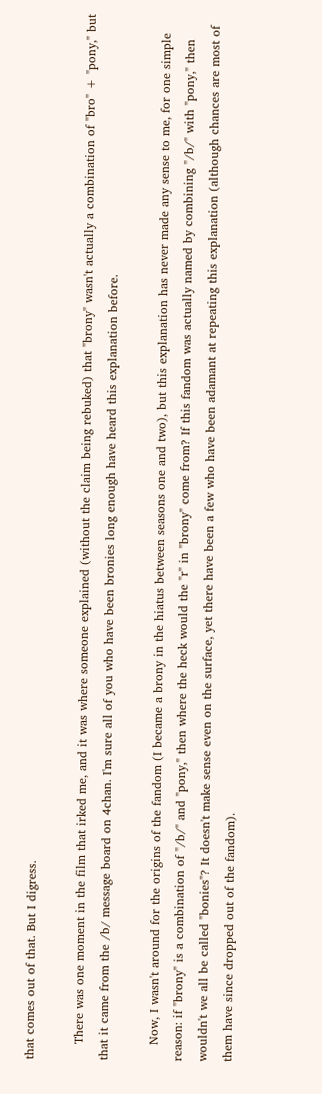that comes out of that. But I digress.

    There was one moment in the film that irked me, and it was where someone explained (without the claim being rebuked) that "brony" wasn't actually a combination of "bro" + "pony," but that it came from the /b/ message board on 4chan. I'm sure all of you who have been bronies long enough have heard this explanation before.

    Now, I wasn't around for the origins of the fandom (I became a brony in the hiatus between seasons one and two), but this explanation has never made any sense to me, for one simple reason: if "brony" is a combination of "/b/" and "pony," then where the heck would the "r" in "brony" come from? If this fandom was actually named by combining "/b/" with "pony," then wouldn't we all be called "bonies"? It doesn't make sense even on the surface, yet there have been a few who have been adamant at repeating this explanation (although chances are most of them have since dropped out of the fandom).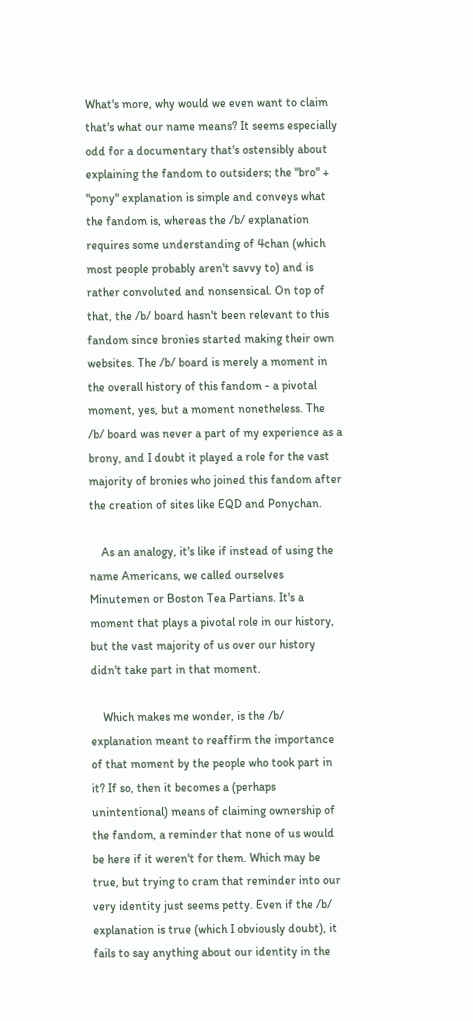What's more, why would we even want to claim that's what our name means? It seems especially odd for a documentary that's ostensibly about explaining the fandom to outsiders; the "bro" + "pony" explanation is simple and conveys what the fandom is, whereas the /b/ explanation requires some understanding of 4chan (which most people probably aren't savvy to) and is rather convoluted and nonsensical. On top of that, the /b/ board hasn't been relevant to this fandom since bronies started making their own websites. The /b/ board is merely a moment in the overall history of this fandom - a pivotal moment, yes, but a moment nonetheless. The /b/ board was never a part of my experience as a brony, and I doubt it played a role for the vast majority of bronies who joined this fandom after the creation of sites like EQD and Ponychan.

    As an analogy, it's like if instead of using the name Americans, we called ourselves Minutemen or Boston Tea Partians. It's a moment that plays a pivotal role in our history, but the vast majority of us over our history didn't take part in that moment.

    Which makes me wonder, is the /b/ explanation meant to reaffirm the importance of that moment by the people who took part in it? If so, then it becomes a (perhaps unintentional) means of claiming ownership of the fandom, a reminder that none of us would be here if it weren't for them. Which may be true, but trying to cram that reminder into our very identity just seems petty. Even if the /b/ explanation is true (which I obviously doubt), it fails to say anything about our identity in the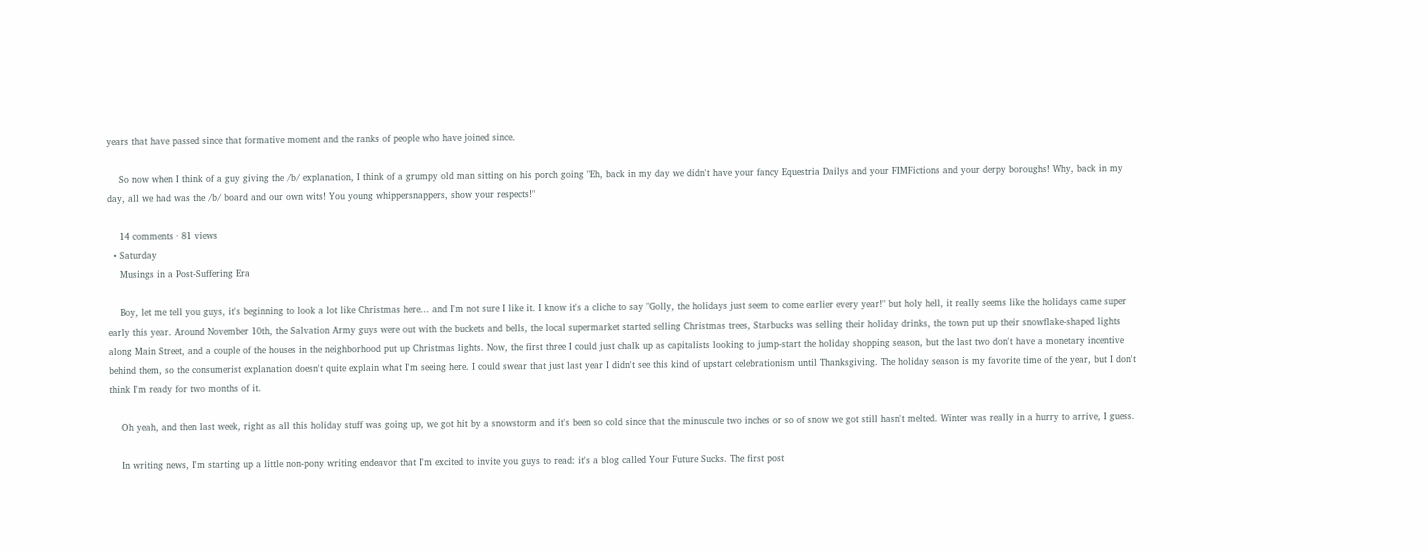years that have passed since that formative moment and the ranks of people who have joined since.

    So now when I think of a guy giving the /b/ explanation, I think of a grumpy old man sitting on his porch going "Eh, back in my day we didn't have your fancy Equestria Dailys and your FIMFictions and your derpy boroughs! Why, back in my day, all we had was the /b/ board and our own wits! You young whippersnappers, show your respects!"

    14 comments · 81 views
  • Saturday
    Musings in a Post-Suffering Era

    Boy, let me tell you guys, it's beginning to look a lot like Christmas here... and I'm not sure I like it. I know it's a cliche to say "Golly, the holidays just seem to come earlier every year!" but holy hell, it really seems like the holidays came super early this year. Around November 10th, the Salvation Army guys were out with the buckets and bells, the local supermarket started selling Christmas trees, Starbucks was selling their holiday drinks, the town put up their snowflake-shaped lights along Main Street, and a couple of the houses in the neighborhood put up Christmas lights. Now, the first three I could just chalk up as capitalists looking to jump-start the holiday shopping season, but the last two don't have a monetary incentive behind them, so the consumerist explanation doesn't quite explain what I'm seeing here. I could swear that just last year I didn't see this kind of upstart celebrationism until Thanksgiving. The holiday season is my favorite time of the year, but I don't think I'm ready for two months of it.

    Oh yeah, and then last week, right as all this holiday stuff was going up, we got hit by a snowstorm and it's been so cold since that the minuscule two inches or so of snow we got still hasn't melted. Winter was really in a hurry to arrive, I guess.

    In writing news, I'm starting up a little non-pony writing endeavor that I'm excited to invite you guys to read: it's a blog called Your Future Sucks. The first post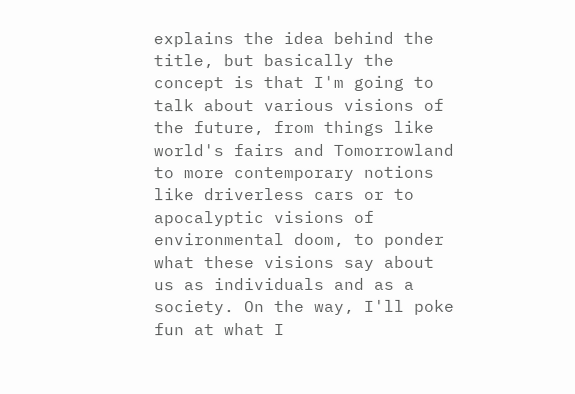explains the idea behind the title, but basically the concept is that I'm going to talk about various visions of the future, from things like world's fairs and Tomorrowland to more contemporary notions like driverless cars or to apocalyptic visions of environmental doom, to ponder what these visions say about us as individuals and as a society. On the way, I'll poke fun at what I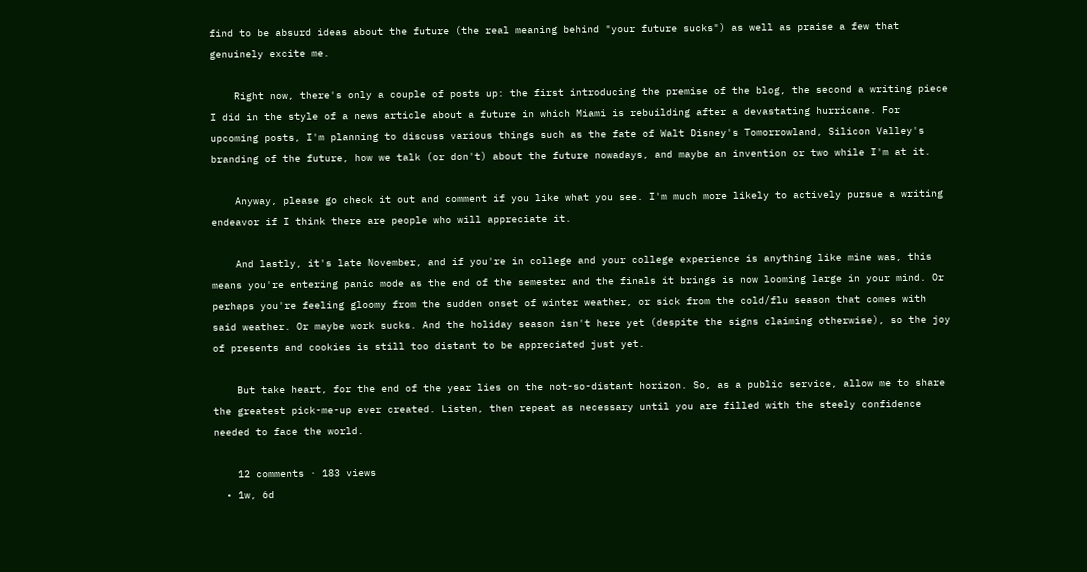find to be absurd ideas about the future (the real meaning behind "your future sucks") as well as praise a few that genuinely excite me.

    Right now, there's only a couple of posts up: the first introducing the premise of the blog, the second a writing piece I did in the style of a news article about a future in which Miami is rebuilding after a devastating hurricane. For upcoming posts, I'm planning to discuss various things such as the fate of Walt Disney's Tomorrowland, Silicon Valley's branding of the future, how we talk (or don't) about the future nowadays, and maybe an invention or two while I'm at it.

    Anyway, please go check it out and comment if you like what you see. I'm much more likely to actively pursue a writing endeavor if I think there are people who will appreciate it.

    And lastly, it's late November, and if you're in college and your college experience is anything like mine was, this means you're entering panic mode as the end of the semester and the finals it brings is now looming large in your mind. Or perhaps you're feeling gloomy from the sudden onset of winter weather, or sick from the cold/flu season that comes with said weather. Or maybe work sucks. And the holiday season isn't here yet (despite the signs claiming otherwise), so the joy of presents and cookies is still too distant to be appreciated just yet.

    But take heart, for the end of the year lies on the not-so-distant horizon. So, as a public service, allow me to share the greatest pick-me-up ever created. Listen, then repeat as necessary until you are filled with the steely confidence needed to face the world.

    12 comments · 183 views
  • 1w, 6d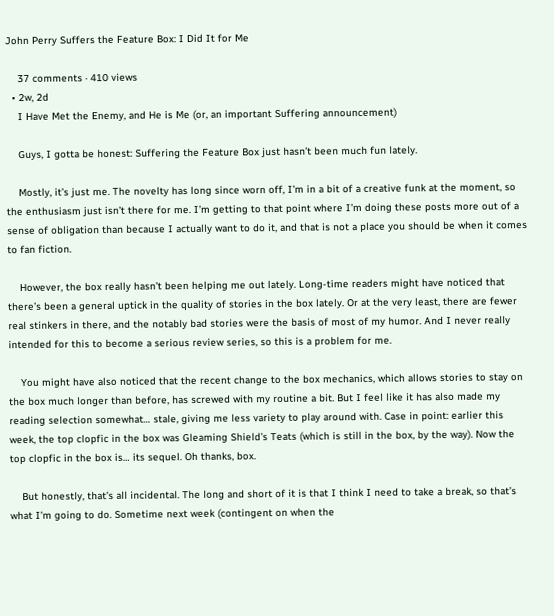John Perry Suffers the Feature Box: I Did It for Me

    37 comments · 410 views
  • 2w, 2d
    I Have Met the Enemy, and He is Me (or, an important Suffering announcement)

    Guys, I gotta be honest: Suffering the Feature Box just hasn’t been much fun lately.

    Mostly, it’s just me. The novelty has long since worn off, I’m in a bit of a creative funk at the moment, so the enthusiasm just isn’t there for me. I’m getting to that point where I’m doing these posts more out of a sense of obligation than because I actually want to do it, and that is not a place you should be when it comes to fan fiction.

    However, the box really hasn’t been helping me out lately. Long-time readers might have noticed that there’s been a general uptick in the quality of stories in the box lately. Or at the very least, there are fewer real stinkers in there, and the notably bad stories were the basis of most of my humor. And I never really intended for this to become a serious review series, so this is a problem for me.

    You might have also noticed that the recent change to the box mechanics, which allows stories to stay on the box much longer than before, has screwed with my routine a bit. But I feel like it has also made my reading selection somewhat… stale, giving me less variety to play around with. Case in point: earlier this week, the top clopfic in the box was Gleaming Shield’s Teats (which is still in the box, by the way). Now the top clopfic in the box is… its sequel. Oh thanks, box.

    But honestly, that’s all incidental. The long and short of it is that I think I need to take a break, so that’s what I’m going to do. Sometime next week (contingent on when the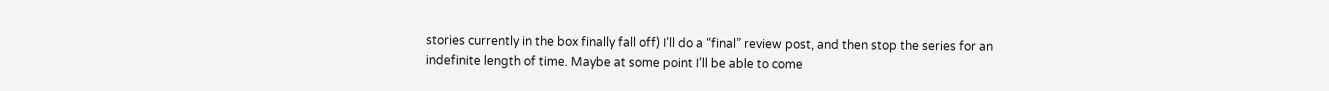stories currently in the box finally fall off) I’ll do a “final” review post, and then stop the series for an indefinite length of time. Maybe at some point I’ll be able to come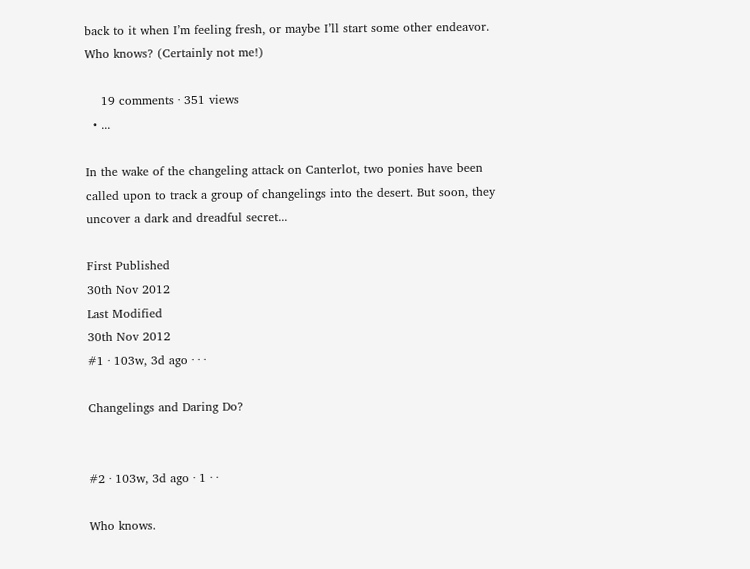back to it when I’m feeling fresh, or maybe I’ll start some other endeavor. Who knows? (Certainly not me!)

    19 comments · 351 views
  • ...

In the wake of the changeling attack on Canterlot, two ponies have been called upon to track a group of changelings into the desert. But soon, they uncover a dark and dreadful secret...

First Published
30th Nov 2012
Last Modified
30th Nov 2012
#1 · 103w, 3d ago · · ·

Changelings and Daring Do?


#2 · 103w, 3d ago · 1 · ·

Who knows.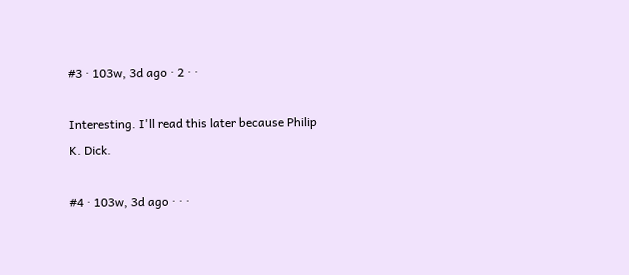#3 · 103w, 3d ago · 2 · ·

Interesting. I'll read this later because Philip K. Dick.

#4 · 103w, 3d ago · · ·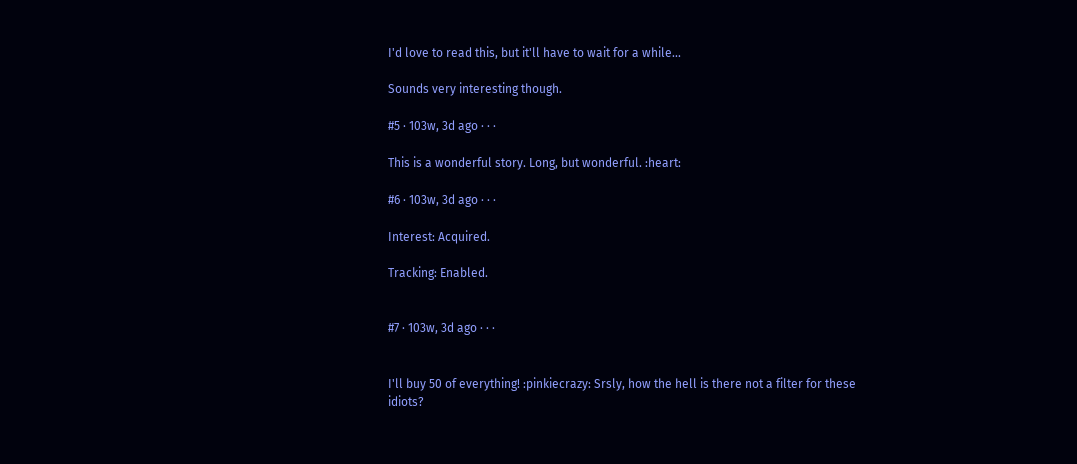I'd love to read this, but it'll have to wait for a while...

Sounds very interesting though.

#5 · 103w, 3d ago · · ·

This is a wonderful story. Long, but wonderful. :heart:

#6 · 103w, 3d ago · · ·

Interest: Acquired.

Tracking: Enabled.


#7 · 103w, 3d ago · · ·


I'll buy 50 of everything! :pinkiecrazy: Srsly, how the hell is there not a filter for these idiots?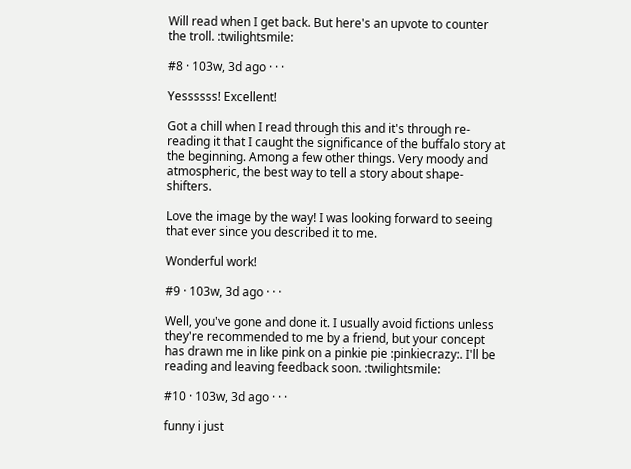Will read when I get back. But here's an upvote to counter the troll. :twilightsmile:

#8 · 103w, 3d ago · · ·

Yessssss! Excellent!

Got a chill when I read through this and it's through re-reading it that I caught the significance of the buffalo story at the beginning. Among a few other things. Very moody and atmospheric, the best way to tell a story about shape-shifters.

Love the image by the way! I was looking forward to seeing that ever since you described it to me.

Wonderful work!

#9 · 103w, 3d ago · · ·

Well, you've gone and done it. I usually avoid fictions unless they're recommended to me by a friend, but your concept has drawn me in like pink on a pinkie pie :pinkiecrazy:. I'll be reading and leaving feedback soon. :twilightsmile:

#10 · 103w, 3d ago · · ·

funny i just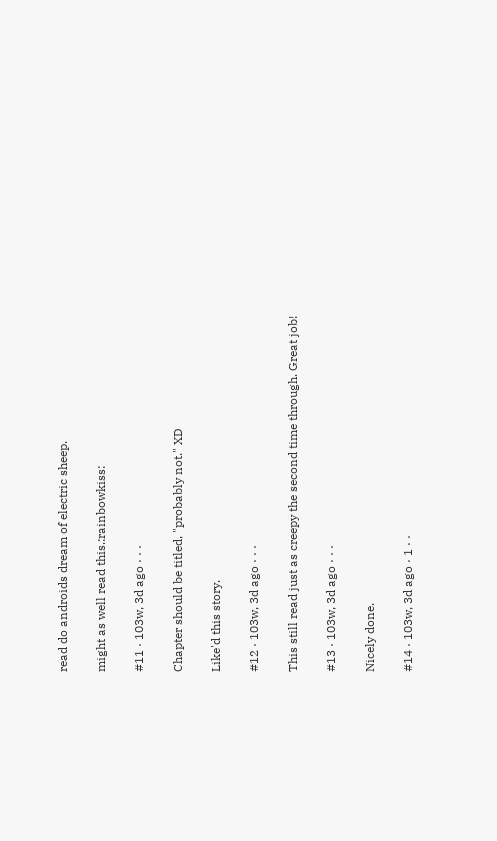read do androids dream of electric sheep.

might as well read this.:rainbowkiss:

#11 · 103w, 3d ago · · ·

Chapter should be titled, "probably not." XD

Like'd this story.

#12 · 103w, 3d ago · · ·

This still read just as creepy the second time through. Great job!

#13 · 103w, 3d ago · · ·

Nicely done.

#14 · 103w, 3d ago · 1 · ·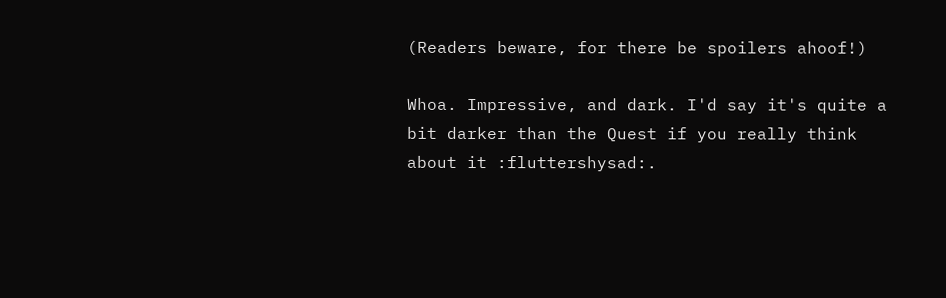(Readers beware, for there be spoilers ahoof!)

Whoa. Impressive, and dark. I'd say it's quite a bit darker than the Quest if you really think about it :fluttershysad:.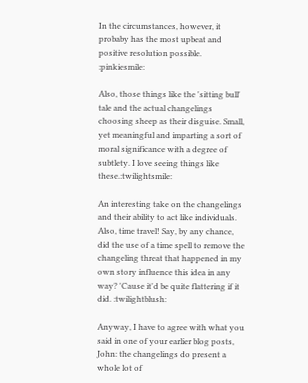In the circumstances, however, it probaby has the most upbeat and positive resolution possible. :pinkiesmile:

Also, those things like the 'sitting bull' tale and the actual changelings choosing sheep as their disguise. Small, yet meaningful and imparting a sort of moral significance with a degree of subtlety. I love seeing things like these.:twilightsmile:

An interesting take on the changelings and their ability to act like individuals. Also, time travel! Say, by any chance, did the use of a time spell to remove the changeling threat that happened in my own story influence this idea in any way? 'Cause it'd be quite flattering if it did. :twilightblush:

Anyway, I have to agree with what you said in one of your earlier blog posts, John: the changelings do present a whole lot of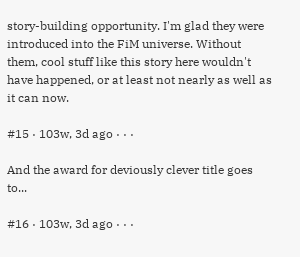story-building opportunity. I'm glad they were introduced into the FiM universe. Without them, cool stuff like this story here wouldn't have happened, or at least not nearly as well as it can now.

#15 · 103w, 3d ago · · ·

And the award for deviously clever title goes to...

#16 · 103w, 3d ago · · ·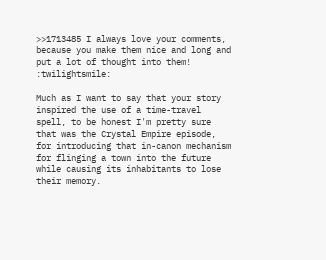>>1713485 I always love your comments, because you make them nice and long and put a lot of thought into them! :twilightsmile:

Much as I want to say that your story inspired the use of a time-travel spell, to be honest I'm pretty sure that was the Crystal Empire episode, for introducing that in-canon mechanism for flinging a town into the future while causing its inhabitants to lose their memory.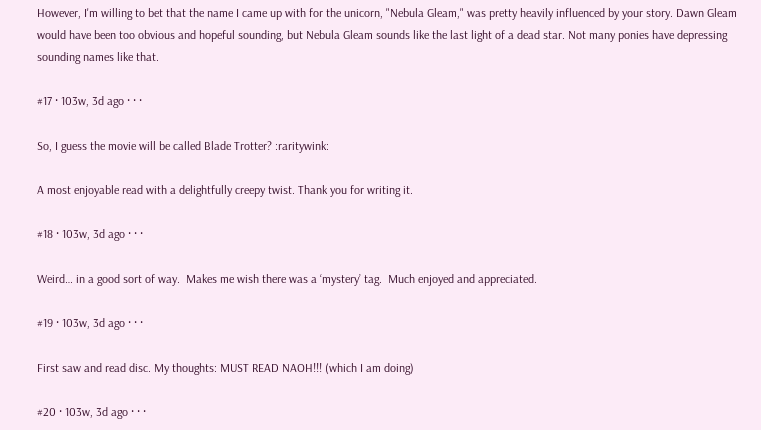However, I'm willing to bet that the name I came up with for the unicorn, "Nebula Gleam," was pretty heavily influenced by your story. Dawn Gleam would have been too obvious and hopeful sounding, but Nebula Gleam sounds like the last light of a dead star. Not many ponies have depressing sounding names like that.

#17 · 103w, 3d ago · · ·

So, I guess the movie will be called Blade Trotter? :raritywink:

A most enjoyable read with a delightfully creepy twist. Thank you for writing it.

#18 · 103w, 3d ago · · ·

Weird… in a good sort of way.  Makes me wish there was a ‘mystery’ tag.  Much enjoyed and appreciated.

#19 · 103w, 3d ago · · ·

First saw and read disc. My thoughts: MUST READ NAOH!!! (which I am doing)

#20 · 103w, 3d ago · · ·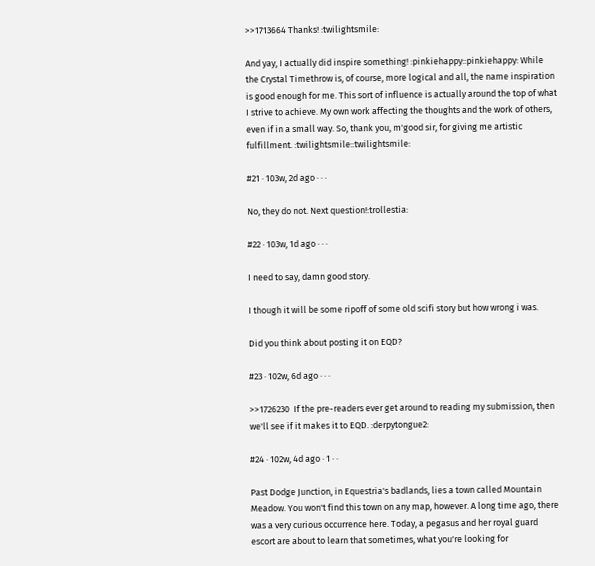>>1713664 Thanks! :twilightsmile:

And yay, I actually did inspire something! :pinkiehappy::pinkiehappy: While the Crystal Timethrow is, of course, more logical and all, the name inspiration is good enough for me. This sort of influence is actually around the top of what I strive to achieve. My own work affecting the thoughts and the work of others, even if in a small way. So, thank you, m'good sir, for giving me artistic fulfillment. :twilightsmile::twilightsmile:

#21 · 103w, 2d ago · · ·

No, they do not. Next question!:trollestia:

#22 · 103w, 1d ago · · ·

I need to say, damn good story.

I though it will be some ripoff of some old scifi story but how wrong i was.

Did you think about posting it on EQD?

#23 · 102w, 6d ago · · ·

>>1726230  If the pre-readers ever get around to reading my submission, then we'll see if it makes it to EQD. :derpytongue2:

#24 · 102w, 4d ago · 1 · ·

Past Dodge Junction, in Equestria's badlands, lies a town called Mountain Meadow. You won't find this town on any map, however. A long time ago, there was a very curious occurrence here. Today, a pegasus and her royal guard escort are about to learn that sometimes, what you're looking for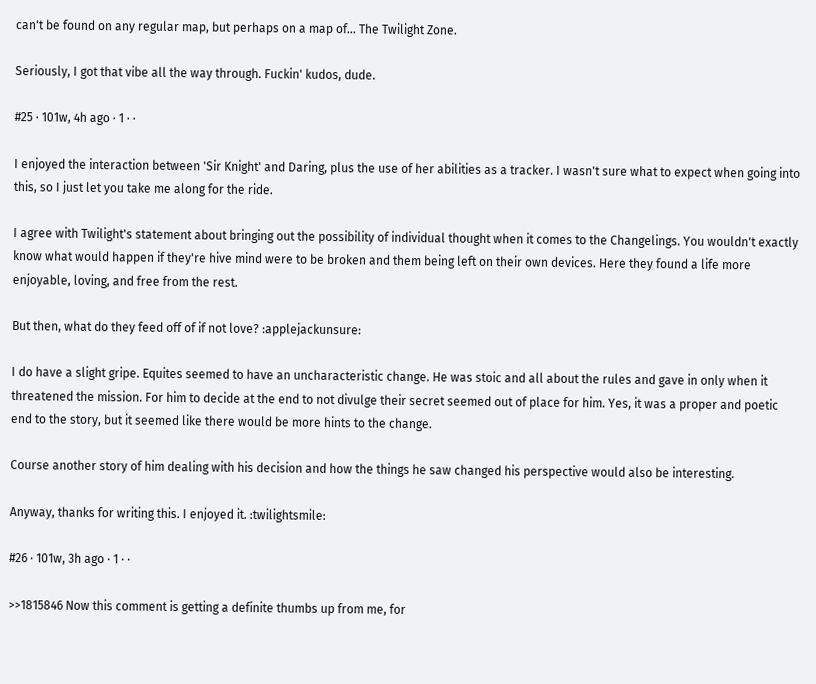can't be found on any regular map, but perhaps on a map of... The Twilight Zone.

Seriously, I got that vibe all the way through. Fuckin' kudos, dude.

#25 · 101w, 4h ago · 1 · ·

I enjoyed the interaction between 'Sir Knight' and Daring, plus the use of her abilities as a tracker. I wasn't sure what to expect when going into this, so I just let you take me along for the ride.

I agree with Twilight's statement about bringing out the possibility of individual thought when it comes to the Changelings. You wouldn't exactly know what would happen if they're hive mind were to be broken and them being left on their own devices. Here they found a life more enjoyable, loving, and free from the rest.

But then, what do they feed off of if not love? :applejackunsure:

I do have a slight gripe. Equites seemed to have an uncharacteristic change. He was stoic and all about the rules and gave in only when it threatened the mission. For him to decide at the end to not divulge their secret seemed out of place for him. Yes, it was a proper and poetic end to the story, but it seemed like there would be more hints to the change.

Course another story of him dealing with his decision and how the things he saw changed his perspective would also be interesting.

Anyway, thanks for writing this. I enjoyed it. :twilightsmile:

#26 · 101w, 3h ago · 1 · ·

>>1815846 Now this comment is getting a definite thumbs up from me, for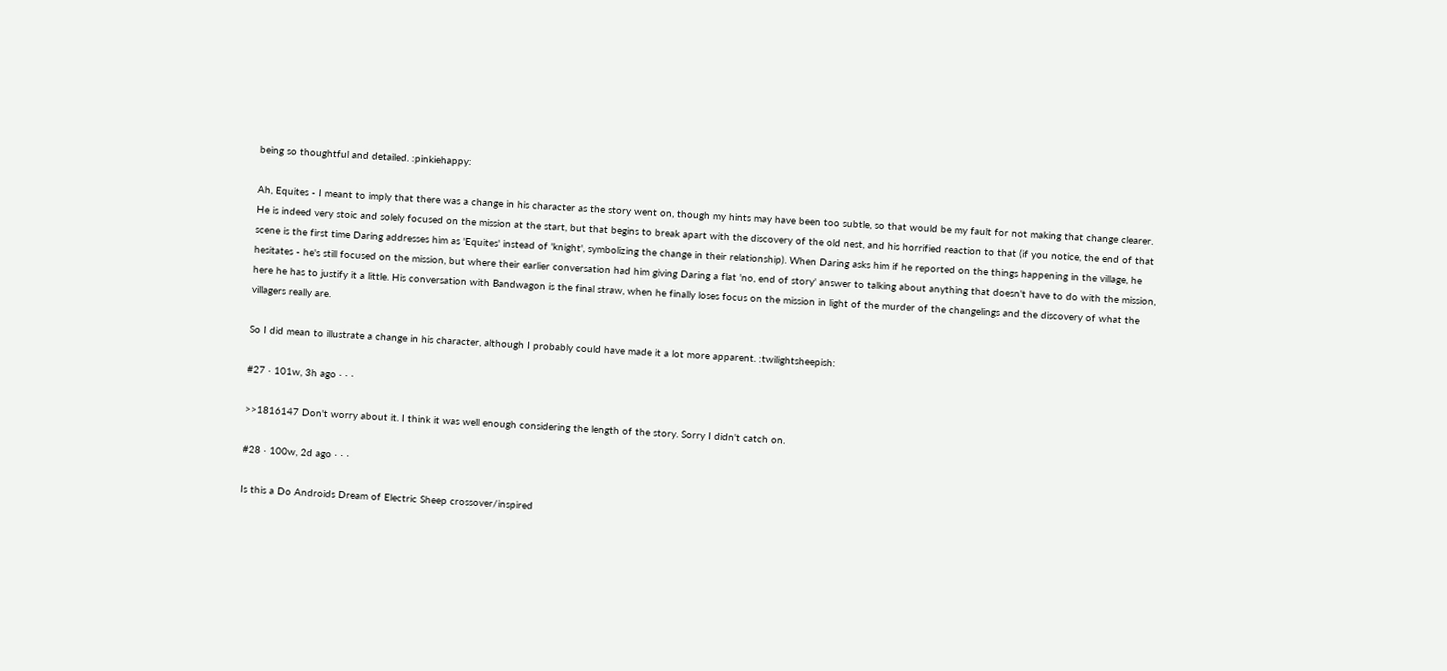being so thoughtful and detailed. :pinkiehappy:

Ah, Equites - I meant to imply that there was a change in his character as the story went on, though my hints may have been too subtle, so that would be my fault for not making that change clearer. He is indeed very stoic and solely focused on the mission at the start, but that begins to break apart with the discovery of the old nest, and his horrified reaction to that (if you notice, the end of that scene is the first time Daring addresses him as 'Equites' instead of 'knight', symbolizing the change in their relationship). When Daring asks him if he reported on the things happening in the village, he hesitates - he's still focused on the mission, but where their earlier conversation had him giving Daring a flat 'no, end of story' answer to talking about anything that doesn't have to do with the mission, here he has to justify it a little. His conversation with Bandwagon is the final straw, when he finally loses focus on the mission in light of the murder of the changelings and the discovery of what the villagers really are.

So I did mean to illustrate a change in his character, although I probably could have made it a lot more apparent. :twilightsheepish:

#27 · 101w, 3h ago · · ·

>>1816147 Don't worry about it. I think it was well enough considering the length of the story. Sorry I didn't catch on.

#28 · 100w, 2d ago · · ·

Is this a Do Androids Dream of Electric Sheep crossover/inspired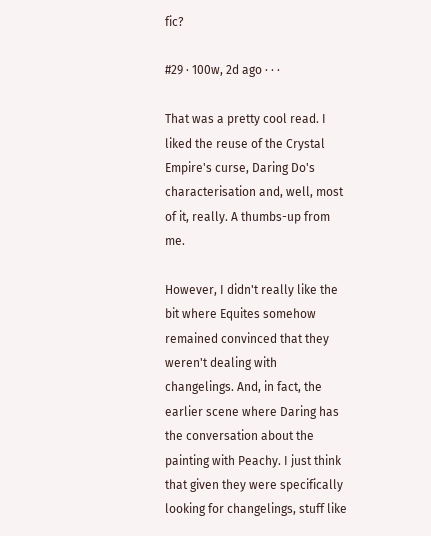fic?

#29 · 100w, 2d ago · · ·

That was a pretty cool read. I liked the reuse of the Crystal Empire's curse, Daring Do's characterisation and, well, most of it, really. A thumbs-up from me.

However, I didn't really like the bit where Equites somehow remained convinced that they weren't dealing with changelings. And, in fact, the earlier scene where Daring has the conversation about the painting with Peachy. I just think that given they were specifically looking for changelings, stuff like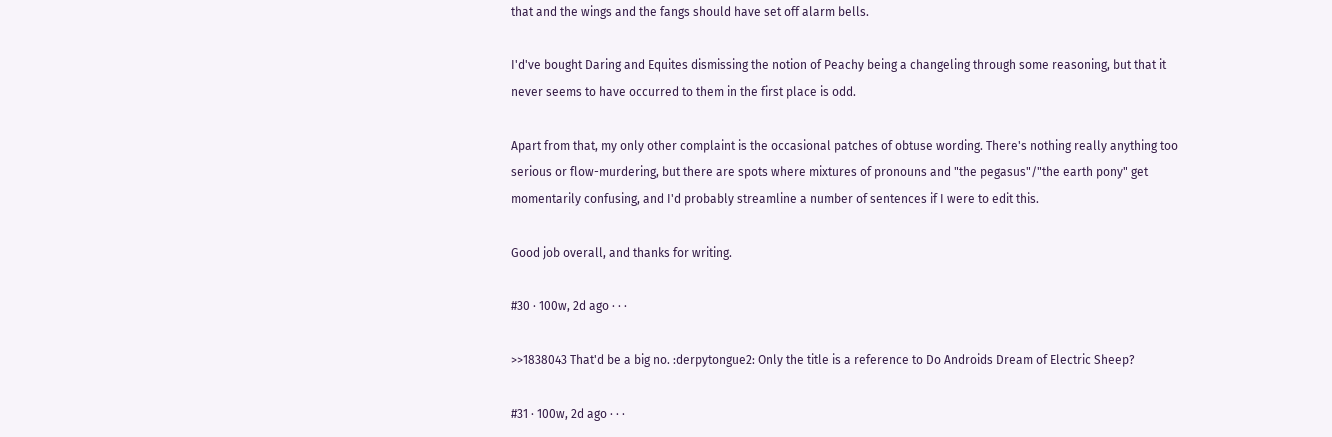that and the wings and the fangs should have set off alarm bells.

I'd've bought Daring and Equites dismissing the notion of Peachy being a changeling through some reasoning, but that it never seems to have occurred to them in the first place is odd.

Apart from that, my only other complaint is the occasional patches of obtuse wording. There's nothing really anything too serious or flow-murdering, but there are spots where mixtures of pronouns and "the pegasus"/"the earth pony" get momentarily confusing, and I'd probably streamline a number of sentences if I were to edit this.

Good job overall, and thanks for writing.

#30 · 100w, 2d ago · · ·

>>1838043 That'd be a big no. :derpytongue2: Only the title is a reference to Do Androids Dream of Electric Sheep?

#31 · 100w, 2d ago · · ·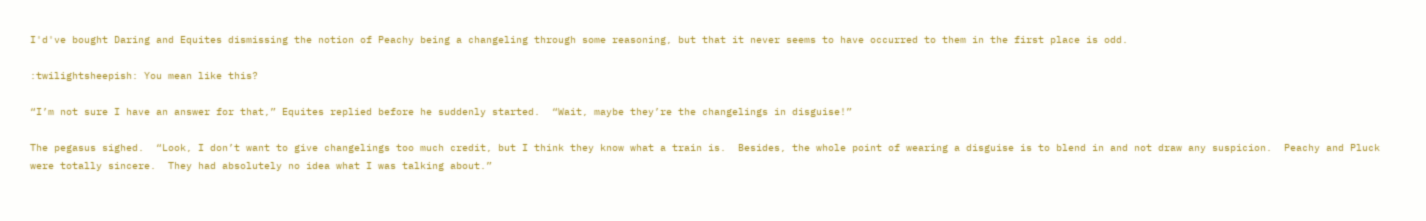I'd've bought Daring and Equites dismissing the notion of Peachy being a changeling through some reasoning, but that it never seems to have occurred to them in the first place is odd.

:twilightsheepish: You mean like this?

“I’m not sure I have an answer for that,” Equites replied before he suddenly started.  “Wait, maybe they’re the changelings in disguise!”

The pegasus sighed.  “Look, I don’t want to give changelings too much credit, but I think they know what a train is.  Besides, the whole point of wearing a disguise is to blend in and not draw any suspicion.  Peachy and Pluck were totally sincere.  They had absolutely no idea what I was talking about.”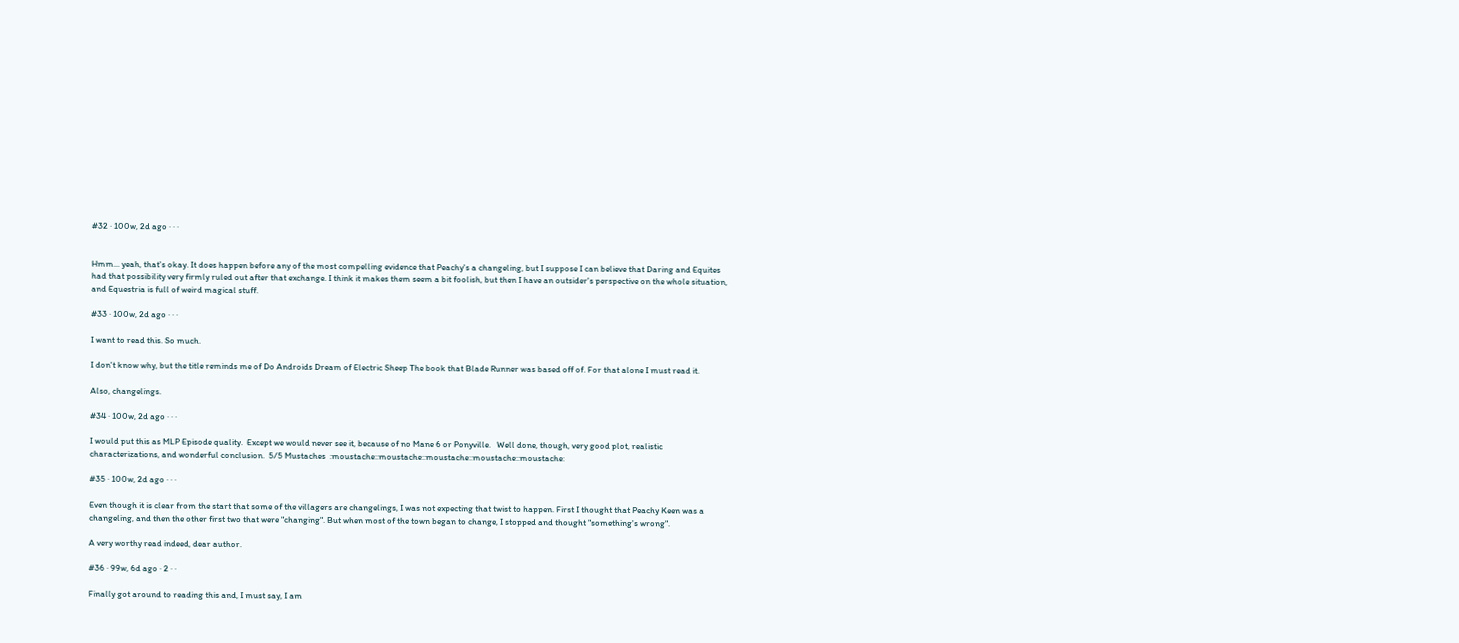#32 · 100w, 2d ago · · ·


Hmm... yeah, that's okay. It does happen before any of the most compelling evidence that Peachy's a changeling, but I suppose I can believe that Daring and Equites had that possibility very firmly ruled out after that exchange. I think it makes them seem a bit foolish, but then I have an outsider's perspective on the whole situation, and Equestria is full of weird magical stuff.

#33 · 100w, 2d ago · · ·

I want to read this. So much.

I don't know why, but the title reminds me of Do Androids Dream of Electric Sheep The book that Blade Runner was based off of. For that alone I must read it.

Also, changelings.

#34 · 100w, 2d ago · · ·

I would put this as MLP Episode quality.  Except we would never see it, because of no Mane 6 or Ponyville.   Well done, though, very good plot, realistic characterizations, and wonderful conclusion.  5/5 Mustaches  :moustache::moustache::moustache::moustache::moustache:

#35 · 100w, 2d ago · · ·

Even though it is clear from the start that some of the villagers are changelings, I was not expecting that twist to happen. First I thought that Peachy Keen was a changeling, and then the other first two that were "changing". But when most of the town began to change, I stopped and thought "something's wrong".

A very worthy read indeed, dear author.

#36 · 99w, 6d ago · 2 · ·

Finally got around to reading this and, I must say, I am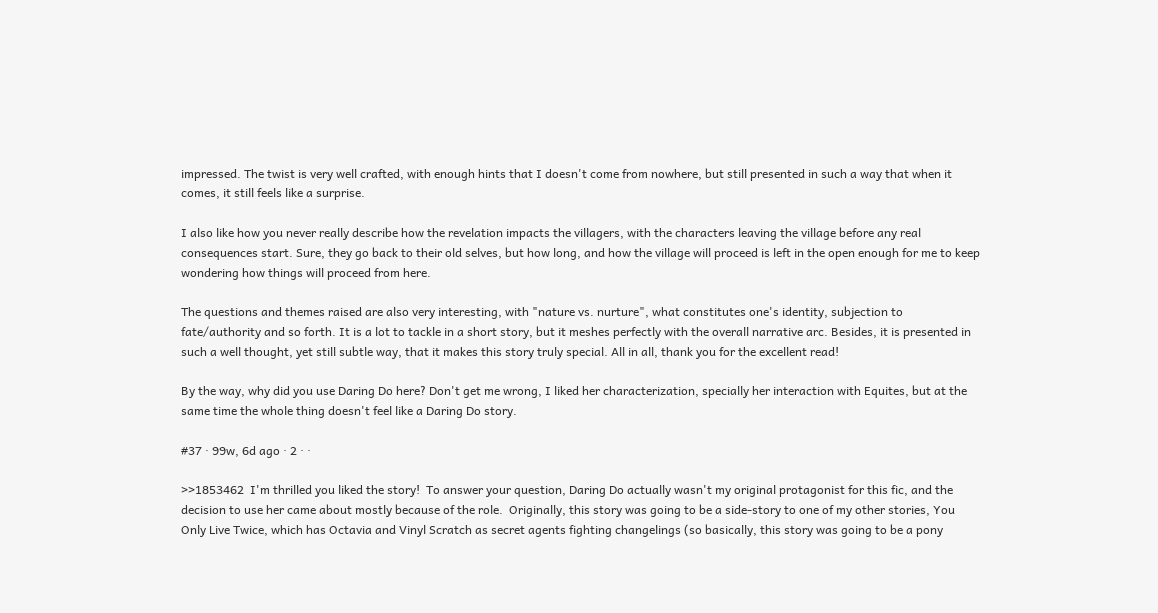impressed. The twist is very well crafted, with enough hints that I doesn't come from nowhere, but still presented in such a way that when it comes, it still feels like a surprise.

I also like how you never really describe how the revelation impacts the villagers, with the characters leaving the village before any real consequences start. Sure, they go back to their old selves, but how long, and how the village will proceed is left in the open enough for me to keep wondering how things will proceed from here.

The questions and themes raised are also very interesting, with "nature vs. nurture", what constitutes one's identity, subjection to fate/authority and so forth. It is a lot to tackle in a short story, but it meshes perfectly with the overall narrative arc. Besides, it is presented in such a well thought, yet still subtle way, that it makes this story truly special. All in all, thank you for the excellent read!

By the way, why did you use Daring Do here? Don't get me wrong, I liked her characterization, specially her interaction with Equites, but at the same time the whole thing doesn't feel like a Daring Do story.

#37 · 99w, 6d ago · 2 · ·

>>1853462  I'm thrilled you liked the story!  To answer your question, Daring Do actually wasn't my original protagonist for this fic, and the decision to use her came about mostly because of the role.  Originally, this story was going to be a side-story to one of my other stories, You Only Live Twice, which has Octavia and Vinyl Scratch as secret agents fighting changelings (so basically, this story was going to be a pony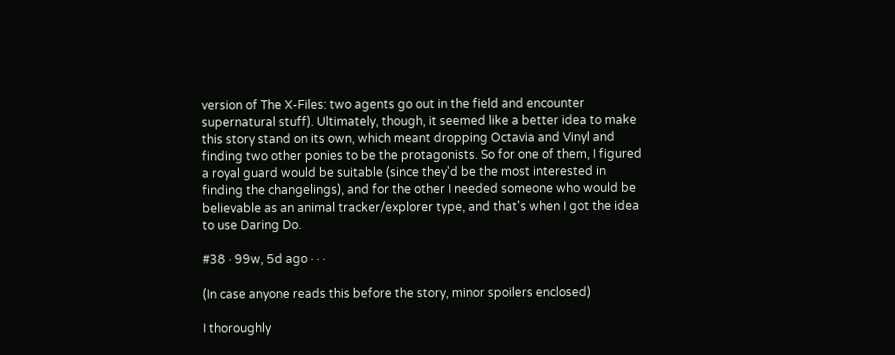version of The X-Files: two agents go out in the field and encounter supernatural stuff). Ultimately, though, it seemed like a better idea to make this story stand on its own, which meant dropping Octavia and Vinyl and finding two other ponies to be the protagonists. So for one of them, I figured a royal guard would be suitable (since they'd be the most interested in finding the changelings), and for the other I needed someone who would be believable as an animal tracker/explorer type, and that's when I got the idea to use Daring Do.

#38 · 99w, 5d ago · · ·

(In case anyone reads this before the story, minor spoilers enclosed)

I thoroughly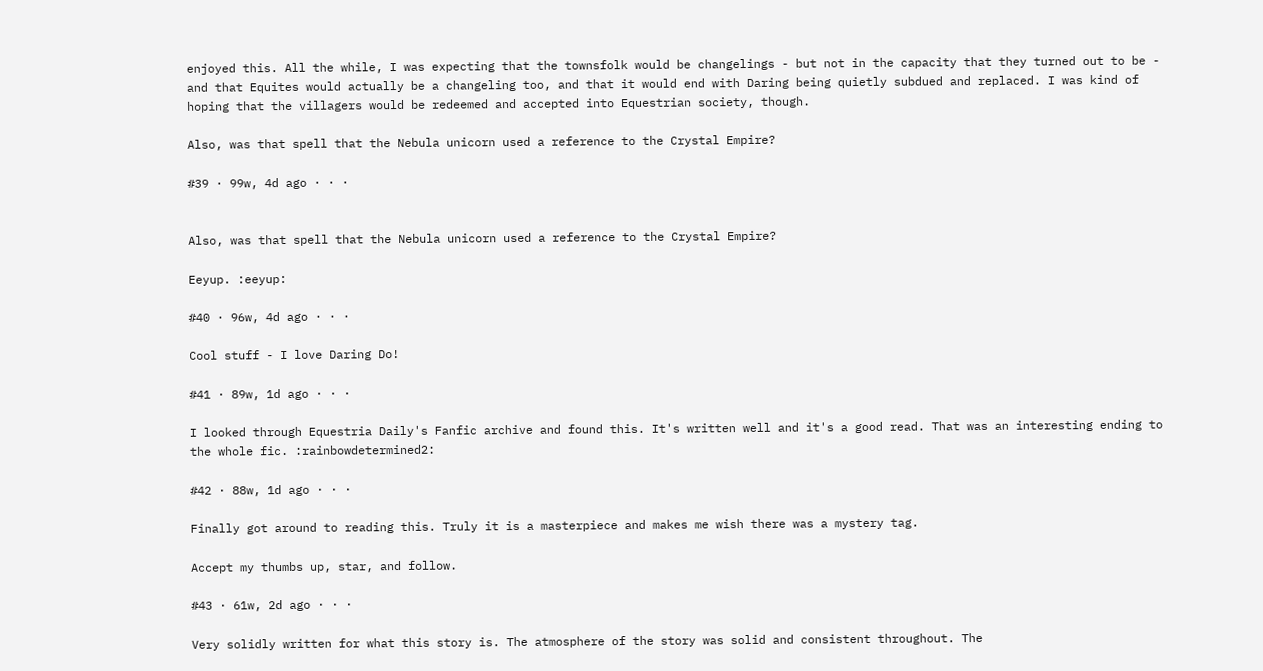enjoyed this. All the while, I was expecting that the townsfolk would be changelings - but not in the capacity that they turned out to be - and that Equites would actually be a changeling too, and that it would end with Daring being quietly subdued and replaced. I was kind of hoping that the villagers would be redeemed and accepted into Equestrian society, though.

Also, was that spell that the Nebula unicorn used a reference to the Crystal Empire?

#39 · 99w, 4d ago · · ·


Also, was that spell that the Nebula unicorn used a reference to the Crystal Empire?

Eeyup. :eeyup:

#40 · 96w, 4d ago · · ·

Cool stuff - I love Daring Do!

#41 · 89w, 1d ago · · ·

I looked through Equestria Daily's Fanfic archive and found this. It's written well and it's a good read. That was an interesting ending to the whole fic. :rainbowdetermined2:

#42 · 88w, 1d ago · · ·

Finally got around to reading this. Truly it is a masterpiece and makes me wish there was a mystery tag.

Accept my thumbs up, star, and follow.

#43 · 61w, 2d ago · · ·

Very solidly written for what this story is. The atmosphere of the story was solid and consistent throughout. The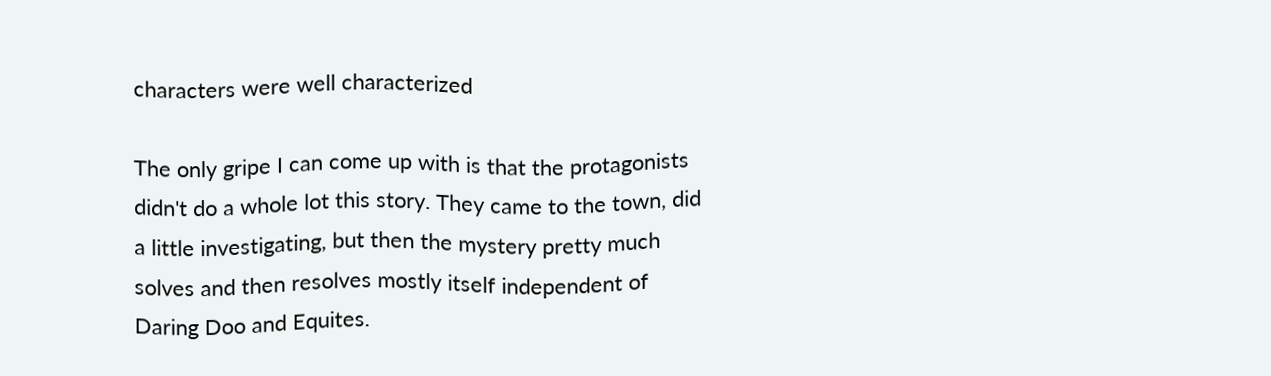characters were well characterized

The only gripe I can come up with is that the protagonists didn't do a whole lot this story. They came to the town, did a little investigating, but then the mystery pretty much solves and then resolves mostly itself independent of Daring Doo and Equites.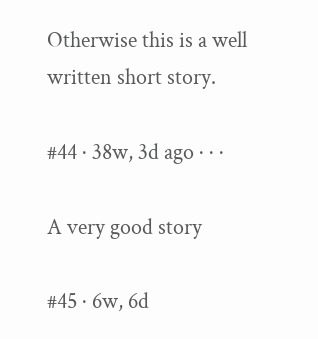Otherwise this is a well written short story.

#44 · 38w, 3d ago · · ·

A very good story

#45 · 6w, 6d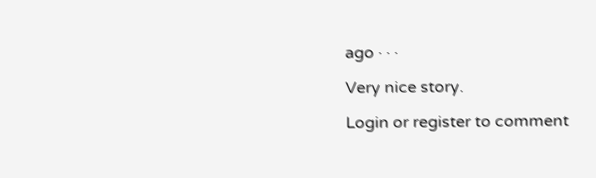ago · · ·

Very nice story.

Login or register to comment